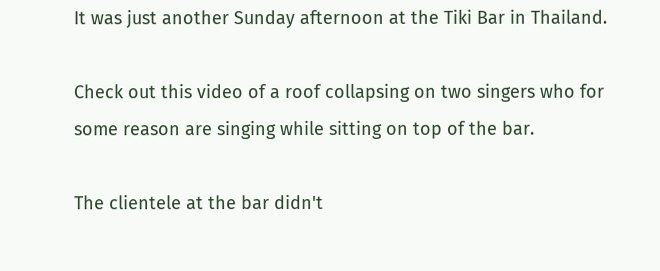It was just another Sunday afternoon at the Tiki Bar in Thailand.

Check out this video of a roof collapsing on two singers who for some reason are singing while sitting on top of the bar.

The clientele at the bar didn't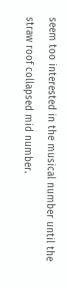seem too interested in the musical number until the straw roof collapsed mid number.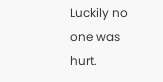Luckily no one was hurt.